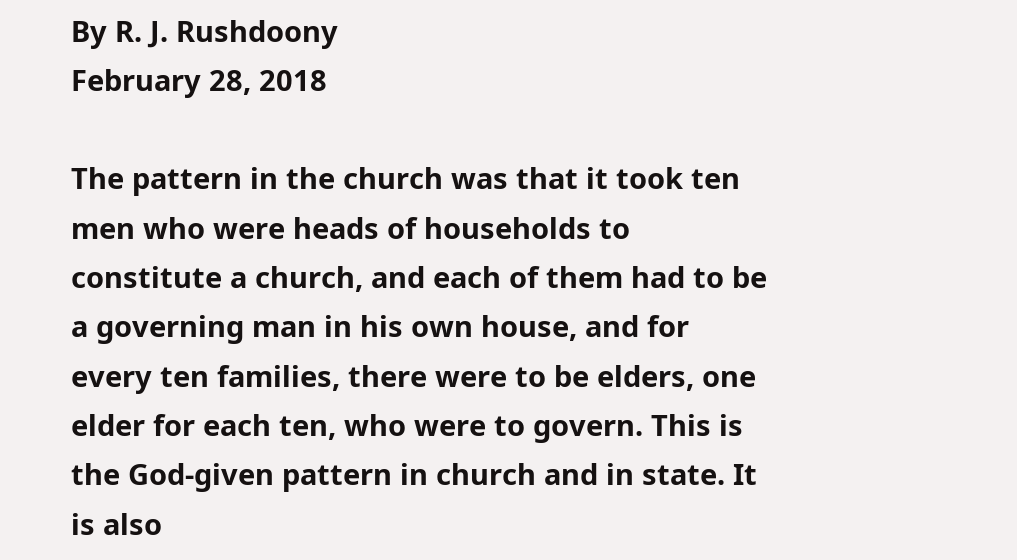By R. J. Rushdoony
February 28, 2018

The pattern in the church was that it took ten men who were heads of households to constitute a church, and each of them had to be a governing man in his own house, and for every ten families, there were to be elders, one elder for each ten, who were to govern. This is the God-given pattern in church and in state. It is also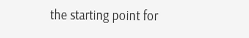the starting point for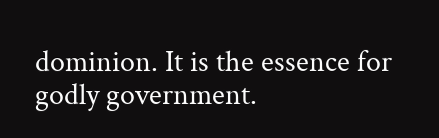dominion. It is the essence for godly government.